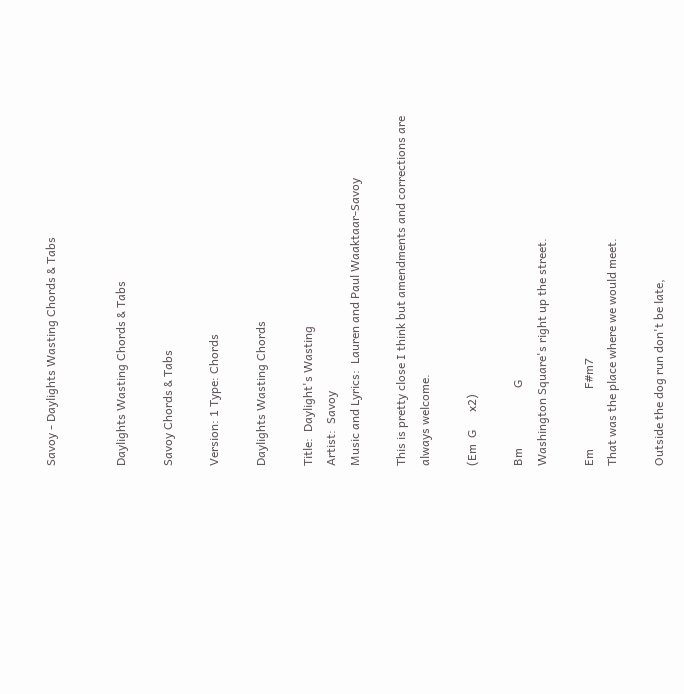Savoy - Daylights Wasting Chords & Tabs


Daylights Wasting Chords & Tabs

Savoy Chords & Tabs

Version: 1 Type: Chords

Daylights Wasting Chords

Title:  Daylight's Wasting
Artist:  Savoy
Music and Lyrics:  Lauren and Paul Waaktaar-Savoy

This is pretty close I think but amendments and corrections are always welcome.

(Em  G      x2)

Bm                    G
Washington Square's right up the street.

Em                    F#m7
That was the place where we would meet.

Outside the dog run don't be late,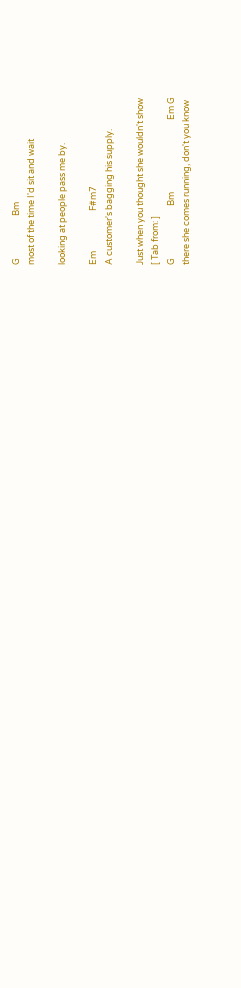G                     Bm
most of the time I'd sit and wait

looking at people pass me by.

Em                    F#m7
A customer's bagging his supply.

Just when you thought she wouldn't show
[ Tab from: ]
G                          Bm                                    Em G
there she comes running, don't you know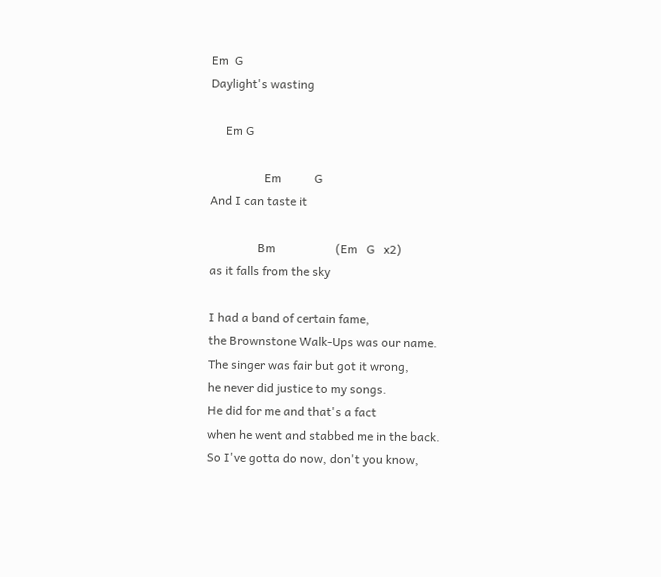Em  G
Daylight's wasting

     Em G

                  Em           G
And I can taste it

                Bm                    (Em   G   x2)
as it falls from the sky

I had a band of certain fame,
the Brownstone Walk-Ups was our name.
The singer was fair but got it wrong,
he never did justice to my songs.
He did for me and that's a fact
when he went and stabbed me in the back.
So I've gotta do now, don't you know,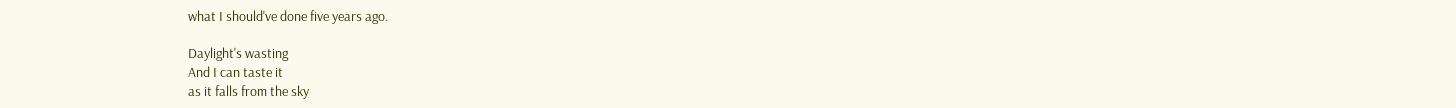what I should've done five years ago.

Daylight's wasting
And I can taste it
as it falls from the sky